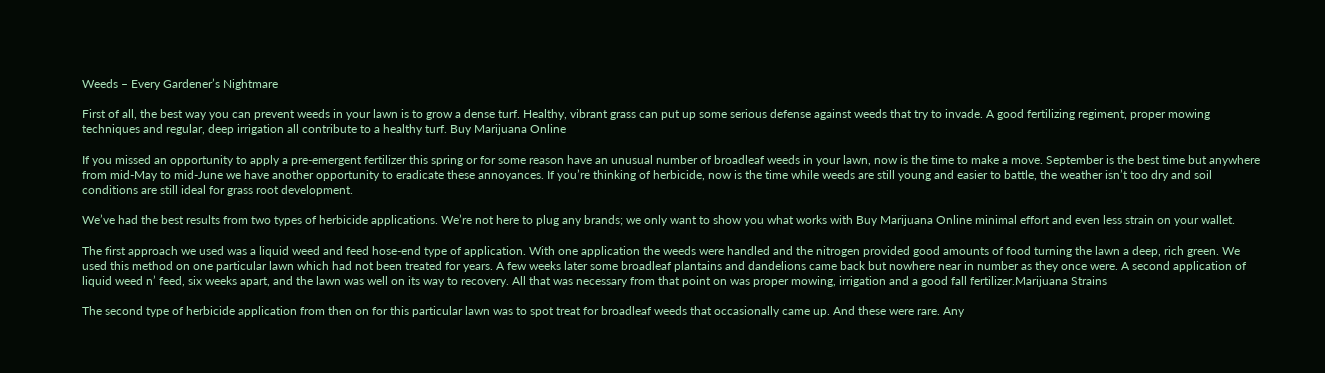Weeds – Every Gardener’s Nightmare

First of all, the best way you can prevent weeds in your lawn is to grow a dense turf. Healthy, vibrant grass can put up some serious defense against weeds that try to invade. A good fertilizing regiment, proper mowing techniques and regular, deep irrigation all contribute to a healthy turf. Buy Marijuana Online

If you missed an opportunity to apply a pre-emergent fertilizer this spring or for some reason have an unusual number of broadleaf weeds in your lawn, now is the time to make a move. September is the best time but anywhere from mid-May to mid-June we have another opportunity to eradicate these annoyances. If you’re thinking of herbicide, now is the time while weeds are still young and easier to battle, the weather isn’t too dry and soil conditions are still ideal for grass root development.

We’ve had the best results from two types of herbicide applications. We’re not here to plug any brands; we only want to show you what works with Buy Marijuana Online minimal effort and even less strain on your wallet.

The first approach we used was a liquid weed and feed hose-end type of application. With one application the weeds were handled and the nitrogen provided good amounts of food turning the lawn a deep, rich green. We used this method on one particular lawn which had not been treated for years. A few weeks later some broadleaf plantains and dandelions came back but nowhere near in number as they once were. A second application of liquid weed n’ feed, six weeks apart, and the lawn was well on its way to recovery. All that was necessary from that point on was proper mowing, irrigation and a good fall fertilizer.Marijuana Strains

The second type of herbicide application from then on for this particular lawn was to spot treat for broadleaf weeds that occasionally came up. And these were rare. Any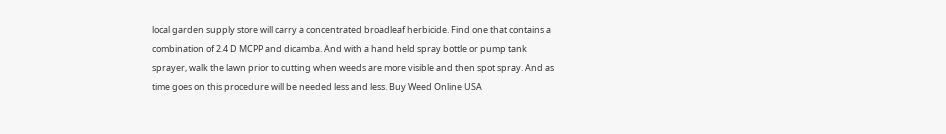local garden supply store will carry a concentrated broadleaf herbicide. Find one that contains a combination of 2.4 D MCPP and dicamba. And with a hand held spray bottle or pump tank sprayer, walk the lawn prior to cutting when weeds are more visible and then spot spray. And as time goes on this procedure will be needed less and less. Buy Weed Online USA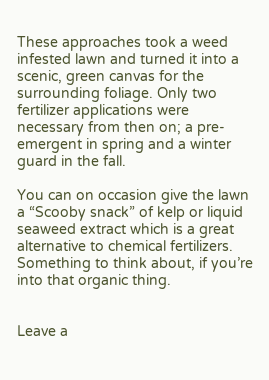These approaches took a weed infested lawn and turned it into a scenic, green canvas for the surrounding foliage. Only two fertilizer applications were necessary from then on; a pre-emergent in spring and a winter guard in the fall.

You can on occasion give the lawn a “Scooby snack” of kelp or liquid seaweed extract which is a great alternative to chemical fertilizers. Something to think about, if you’re into that organic thing.


Leave a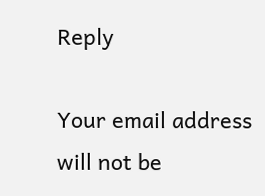Reply

Your email address will not be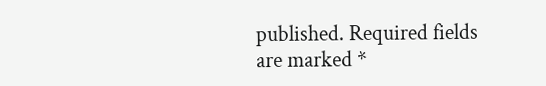published. Required fields are marked *